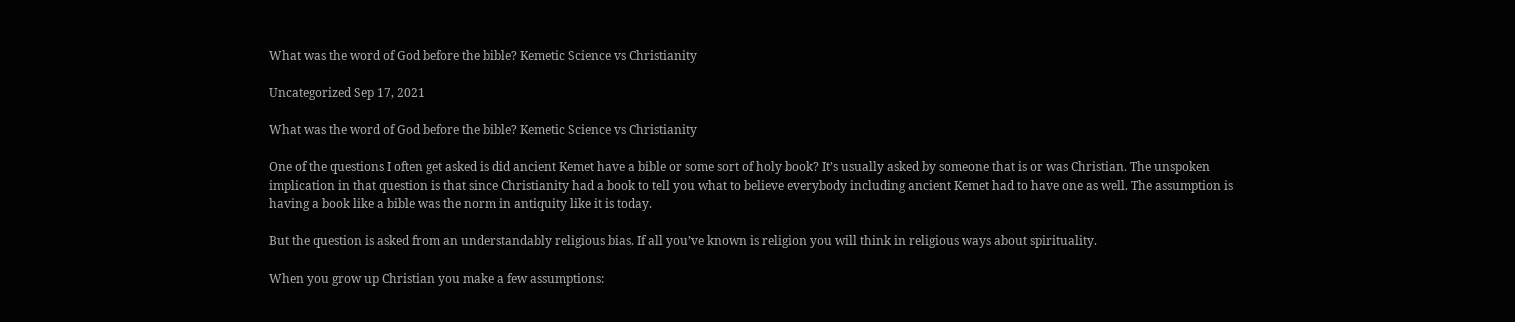What was the word of God before the bible? Kemetic Science vs Christianity

Uncategorized Sep 17, 2021

What was the word of God before the bible? Kemetic Science vs Christianity

One of the questions I often get asked is did ancient Kemet have a bible or some sort of holy book? It’s usually asked by someone that is or was Christian. The unspoken implication in that question is that since Christianity had a book to tell you what to believe everybody including ancient Kemet had to have one as well. The assumption is having a book like a bible was the norm in antiquity like it is today.

But the question is asked from an understandably religious bias. If all you’ve known is religion you will think in religious ways about spirituality.

When you grow up Christian you make a few assumptions: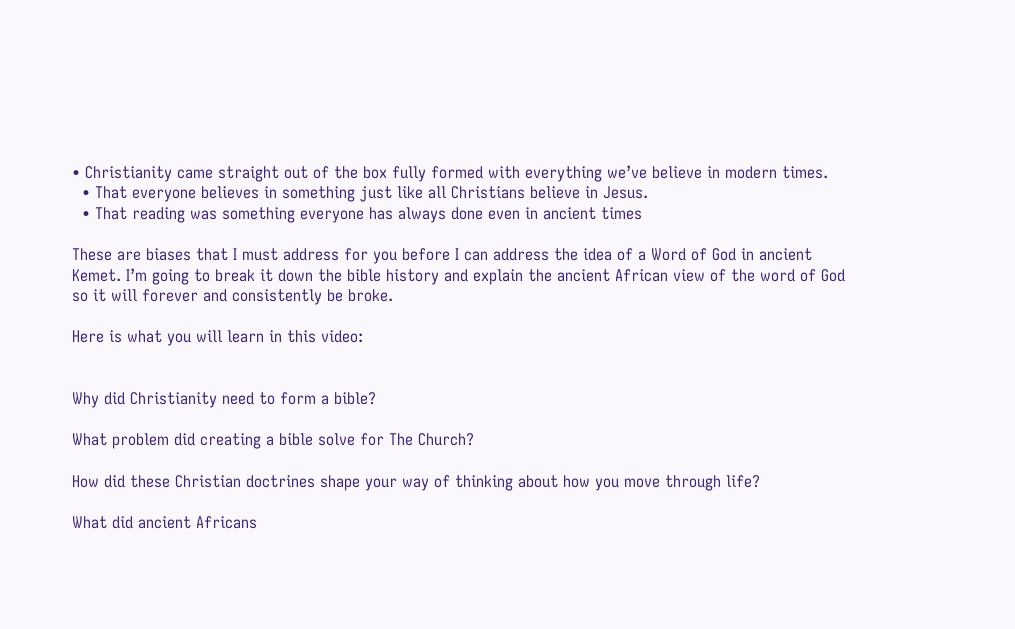• Christianity came straight out of the box fully formed with everything we’ve believe in modern times.
  • That everyone believes in something just like all Christians believe in Jesus.
  • That reading was something everyone has always done even in ancient times

These are biases that I must address for you before I can address the idea of a Word of God in ancient Kemet. I’m going to break it down the bible history and explain the ancient African view of the word of God so it will forever and consistently be broke.

Here is what you will learn in this video:


Why did Christianity need to form a bible?

What problem did creating a bible solve for The Church?

How did these Christian doctrines shape your way of thinking about how you move through life?

What did ancient Africans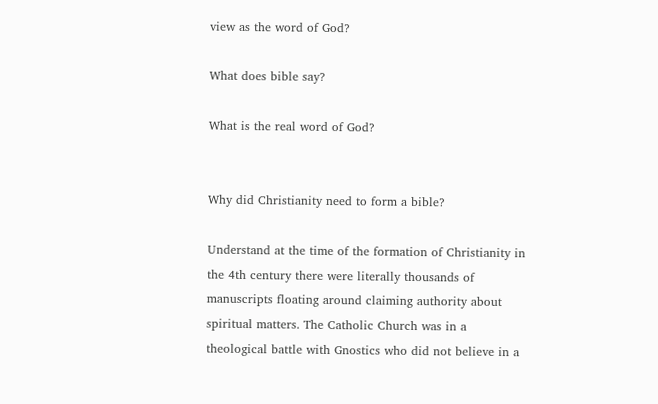view as the word of God?

What does bible say?

What is the real word of God?


Why did Christianity need to form a bible?

Understand at the time of the formation of Christianity in the 4th century there were literally thousands of manuscripts floating around claiming authority about spiritual matters. The Catholic Church was in a theological battle with Gnostics who did not believe in a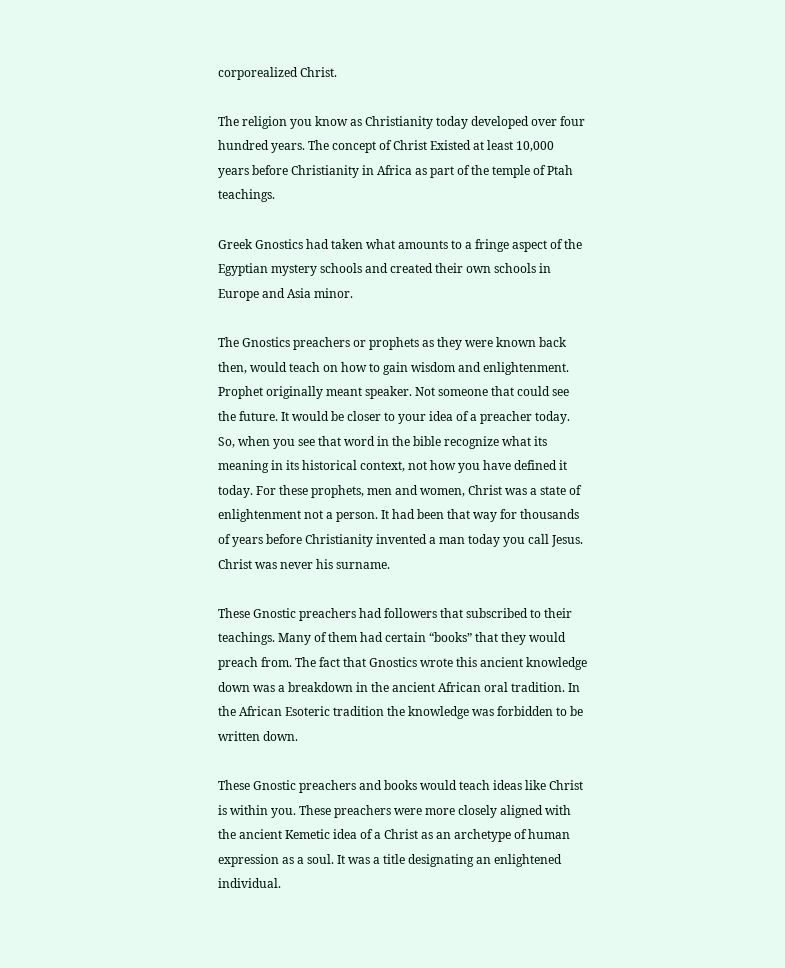corporealized Christ.

The religion you know as Christianity today developed over four hundred years. The concept of Christ Existed at least 10,000 years before Christianity in Africa as part of the temple of Ptah teachings.

Greek Gnostics had taken what amounts to a fringe aspect of the Egyptian mystery schools and created their own schools in Europe and Asia minor.

The Gnostics preachers or prophets as they were known back then, would teach on how to gain wisdom and enlightenment. Prophet originally meant speaker. Not someone that could see the future. It would be closer to your idea of a preacher today. So, when you see that word in the bible recognize what its meaning in its historical context, not how you have defined it today. For these prophets, men and women, Christ was a state of enlightenment not a person. It had been that way for thousands of years before Christianity invented a man today you call Jesus. Christ was never his surname.

These Gnostic preachers had followers that subscribed to their teachings. Many of them had certain “books” that they would preach from. The fact that Gnostics wrote this ancient knowledge down was a breakdown in the ancient African oral tradition. In the African Esoteric tradition the knowledge was forbidden to be written down.

These Gnostic preachers and books would teach ideas like Christ is within you. These preachers were more closely aligned with the ancient Kemetic idea of a Christ as an archetype of human expression as a soul. It was a title designating an enlightened individual.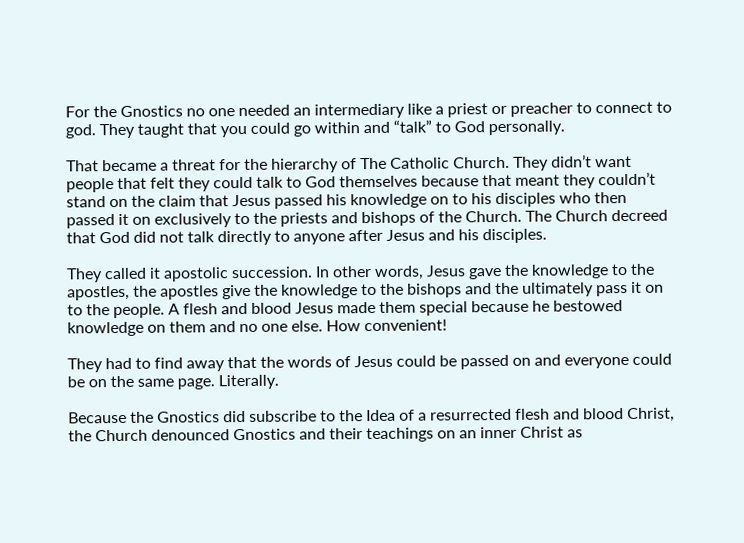For the Gnostics no one needed an intermediary like a priest or preacher to connect to god. They taught that you could go within and “talk” to God personally.

That became a threat for the hierarchy of The Catholic Church. They didn’t want people that felt they could talk to God themselves because that meant they couldn’t stand on the claim that Jesus passed his knowledge on to his disciples who then passed it on exclusively to the priests and bishops of the Church. The Church decreed that God did not talk directly to anyone after Jesus and his disciples.

They called it apostolic succession. In other words, Jesus gave the knowledge to the apostles, the apostles give the knowledge to the bishops and the ultimately pass it on to the people. A flesh and blood Jesus made them special because he bestowed knowledge on them and no one else. How convenient!

They had to find away that the words of Jesus could be passed on and everyone could be on the same page. Literally.

Because the Gnostics did subscribe to the Idea of a resurrected flesh and blood Christ, the Church denounced Gnostics and their teachings on an inner Christ as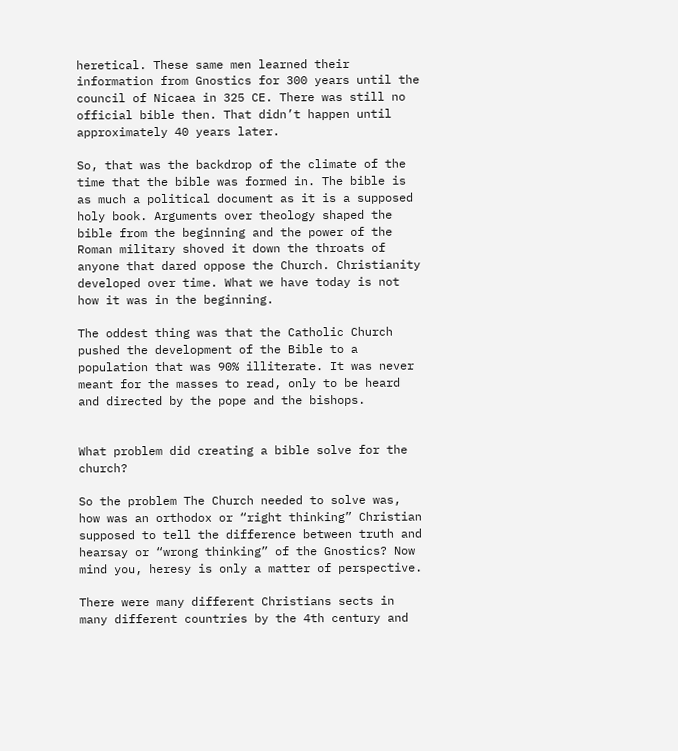heretical. These same men learned their information from Gnostics for 300 years until the council of Nicaea in 325 CE. There was still no official bible then. That didn’t happen until approximately 40 years later.

So, that was the backdrop of the climate of the time that the bible was formed in. The bible is as much a political document as it is a supposed holy book. Arguments over theology shaped the bible from the beginning and the power of the Roman military shoved it down the throats of anyone that dared oppose the Church. Christianity developed over time. What we have today is not how it was in the beginning.

The oddest thing was that the Catholic Church pushed the development of the Bible to a population that was 90% illiterate. It was never meant for the masses to read, only to be heard and directed by the pope and the bishops.


What problem did creating a bible solve for the church?

So the problem The Church needed to solve was, how was an orthodox or “right thinking” Christian supposed to tell the difference between truth and hearsay or “wrong thinking” of the Gnostics? Now mind you, heresy is only a matter of perspective.

There were many different Christians sects in many different countries by the 4th century and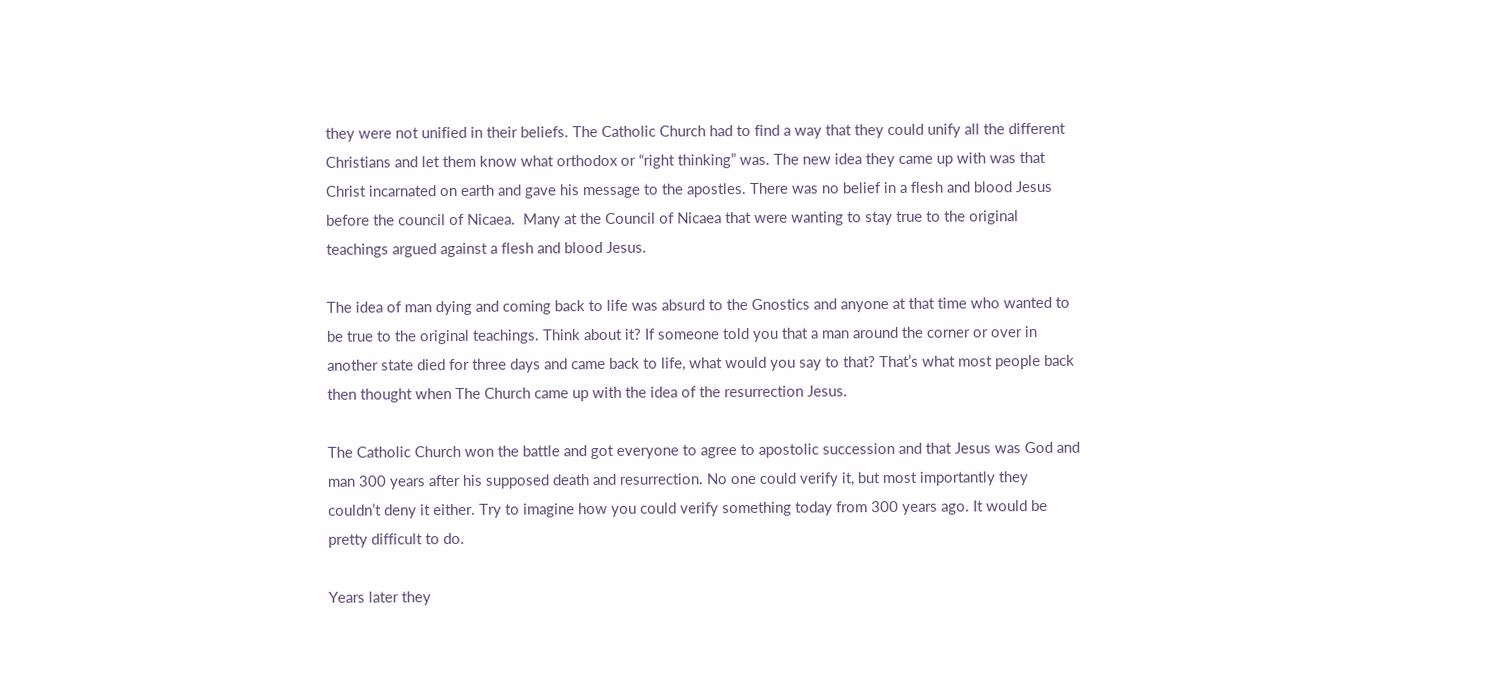they were not unified in their beliefs. The Catholic Church had to find a way that they could unify all the different Christians and let them know what orthodox or “right thinking” was. The new idea they came up with was that Christ incarnated on earth and gave his message to the apostles. There was no belief in a flesh and blood Jesus before the council of Nicaea.  Many at the Council of Nicaea that were wanting to stay true to the original teachings argued against a flesh and blood Jesus.

The idea of man dying and coming back to life was absurd to the Gnostics and anyone at that time who wanted to be true to the original teachings. Think about it? If someone told you that a man around the corner or over in another state died for three days and came back to life, what would you say to that? That’s what most people back then thought when The Church came up with the idea of the resurrection Jesus.

The Catholic Church won the battle and got everyone to agree to apostolic succession and that Jesus was God and man 300 years after his supposed death and resurrection. No one could verify it, but most importantly they couldn’t deny it either. Try to imagine how you could verify something today from 300 years ago. It would be pretty difficult to do.

Years later they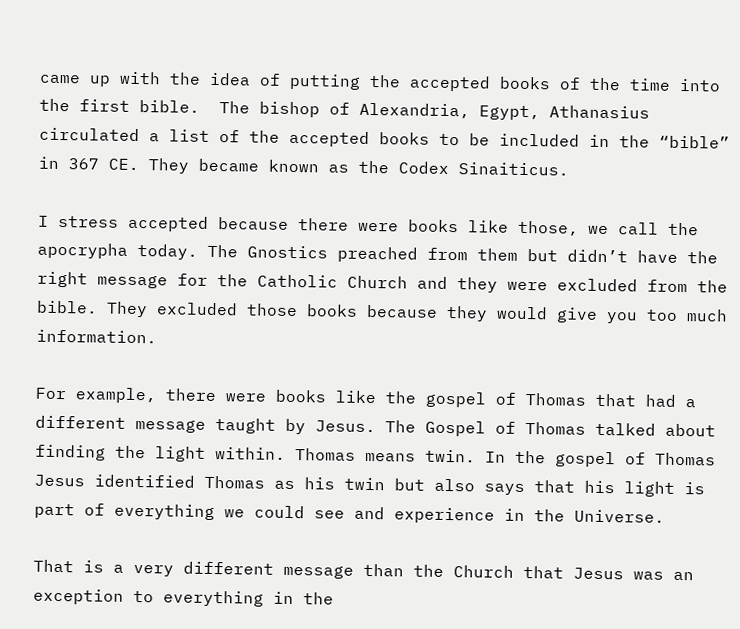came up with the idea of putting the accepted books of the time into the first bible.  The bishop of Alexandria, Egypt, Athanasius circulated a list of the accepted books to be included in the “bible” in 367 CE. They became known as the Codex Sinaiticus.

I stress accepted because there were books like those, we call the apocrypha today. The Gnostics preached from them but didn’t have the right message for the Catholic Church and they were excluded from the bible. They excluded those books because they would give you too much information.

For example, there were books like the gospel of Thomas that had a different message taught by Jesus. The Gospel of Thomas talked about finding the light within. Thomas means twin. In the gospel of Thomas Jesus identified Thomas as his twin but also says that his light is part of everything we could see and experience in the Universe.

That is a very different message than the Church that Jesus was an exception to everything in the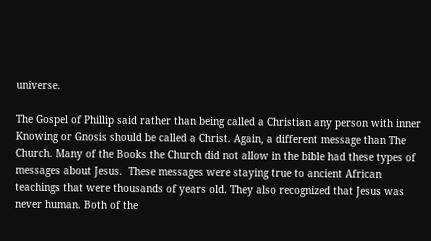universe.

The Gospel of Phillip said rather than being called a Christian any person with inner Knowing or Gnosis should be called a Christ. Again, a different message than The Church. Many of the Books the Church did not allow in the bible had these types of messages about Jesus.  These messages were staying true to ancient African teachings that were thousands of years old. They also recognized that Jesus was never human. Both of the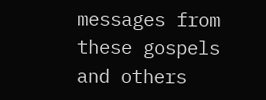messages from these gospels and others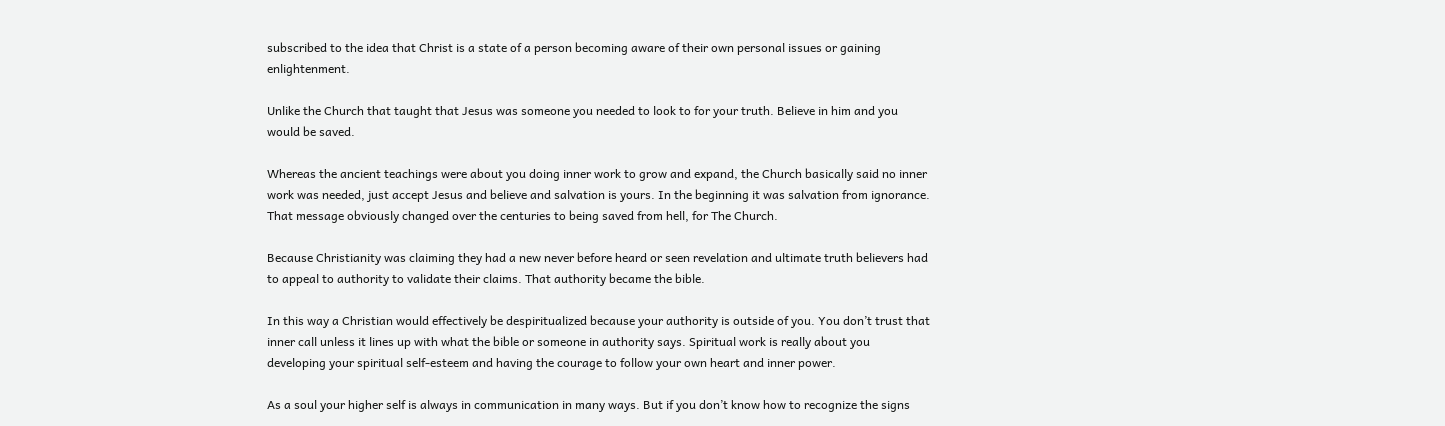subscribed to the idea that Christ is a state of a person becoming aware of their own personal issues or gaining enlightenment.

Unlike the Church that taught that Jesus was someone you needed to look to for your truth. Believe in him and you would be saved.

Whereas the ancient teachings were about you doing inner work to grow and expand, the Church basically said no inner work was needed, just accept Jesus and believe and salvation is yours. In the beginning it was salvation from ignorance. That message obviously changed over the centuries to being saved from hell, for The Church.

Because Christianity was claiming they had a new never before heard or seen revelation and ultimate truth believers had to appeal to authority to validate their claims. That authority became the bible.

In this way a Christian would effectively be despiritualized because your authority is outside of you. You don’t trust that inner call unless it lines up with what the bible or someone in authority says. Spiritual work is really about you developing your spiritual self-esteem and having the courage to follow your own heart and inner power.

As a soul your higher self is always in communication in many ways. But if you don’t know how to recognize the signs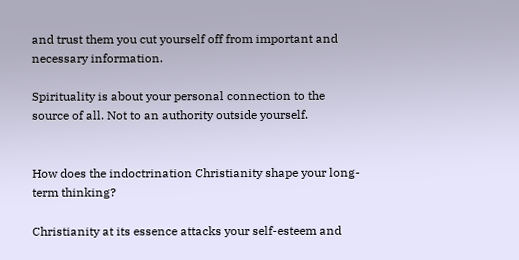and trust them you cut yourself off from important and necessary information.

Spirituality is about your personal connection to the source of all. Not to an authority outside yourself.


How does the indoctrination Christianity shape your long-term thinking?

Christianity at its essence attacks your self-esteem and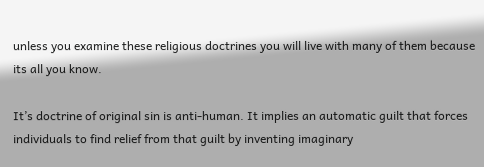unless you examine these religious doctrines you will live with many of them because its all you know.

It’s doctrine of original sin is anti-human. It implies an automatic guilt that forces individuals to find relief from that guilt by inventing imaginary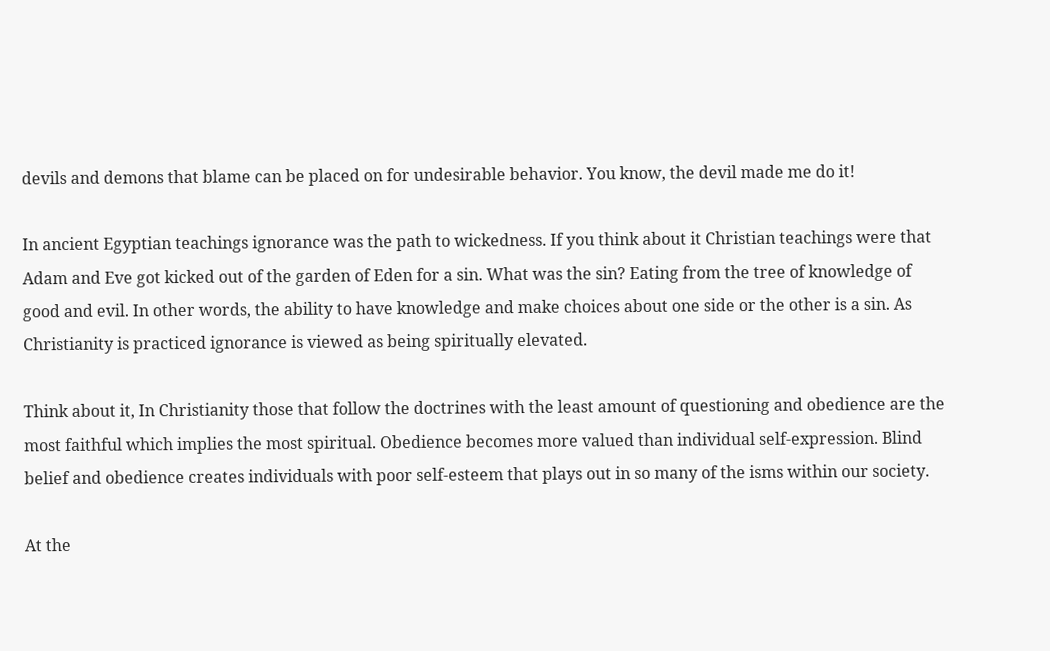devils and demons that blame can be placed on for undesirable behavior. You know, the devil made me do it!

In ancient Egyptian teachings ignorance was the path to wickedness. If you think about it Christian teachings were that Adam and Eve got kicked out of the garden of Eden for a sin. What was the sin? Eating from the tree of knowledge of good and evil. In other words, the ability to have knowledge and make choices about one side or the other is a sin. As Christianity is practiced ignorance is viewed as being spiritually elevated.

Think about it, In Christianity those that follow the doctrines with the least amount of questioning and obedience are the most faithful which implies the most spiritual. Obedience becomes more valued than individual self-expression. Blind belief and obedience creates individuals with poor self-esteem that plays out in so many of the isms within our society.

At the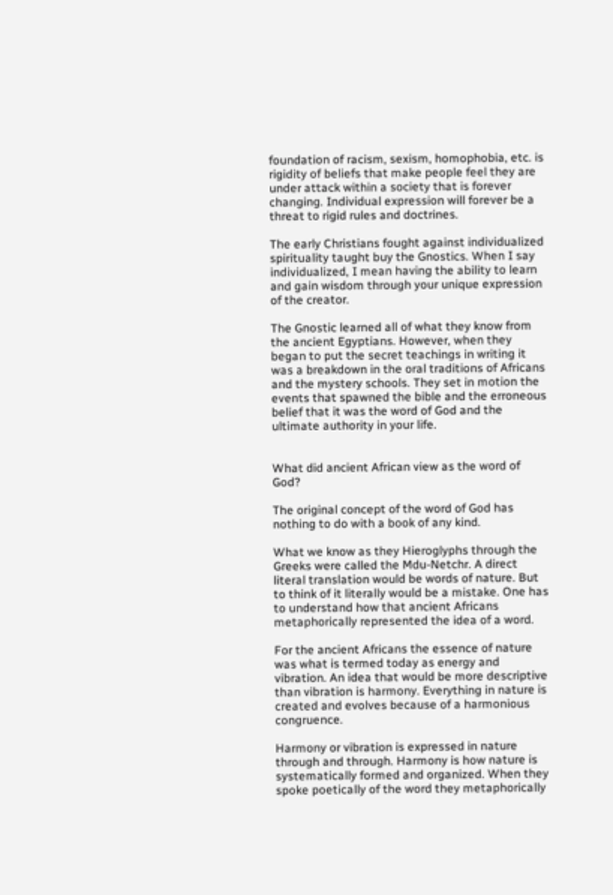foundation of racism, sexism, homophobia, etc. is rigidity of beliefs that make people feel they are under attack within a society that is forever changing. Individual expression will forever be a threat to rigid rules and doctrines.

The early Christians fought against individualized spirituality taught buy the Gnostics. When I say individualized, I mean having the ability to learn and gain wisdom through your unique expression of the creator.

The Gnostic learned all of what they know from the ancient Egyptians. However, when they began to put the secret teachings in writing it was a breakdown in the oral traditions of Africans and the mystery schools. They set in motion the events that spawned the bible and the erroneous belief that it was the word of God and the ultimate authority in your life.


What did ancient African view as the word of God?

The original concept of the word of God has nothing to do with a book of any kind.

What we know as they Hieroglyphs through the Greeks were called the Mdu-Netchr. A direct literal translation would be words of nature. But to think of it literally would be a mistake. One has to understand how that ancient Africans metaphorically represented the idea of a word.

For the ancient Africans the essence of nature was what is termed today as energy and vibration. An idea that would be more descriptive than vibration is harmony. Everything in nature is created and evolves because of a harmonious congruence.

Harmony or vibration is expressed in nature through and through. Harmony is how nature is systematically formed and organized. When they spoke poetically of the word they metaphorically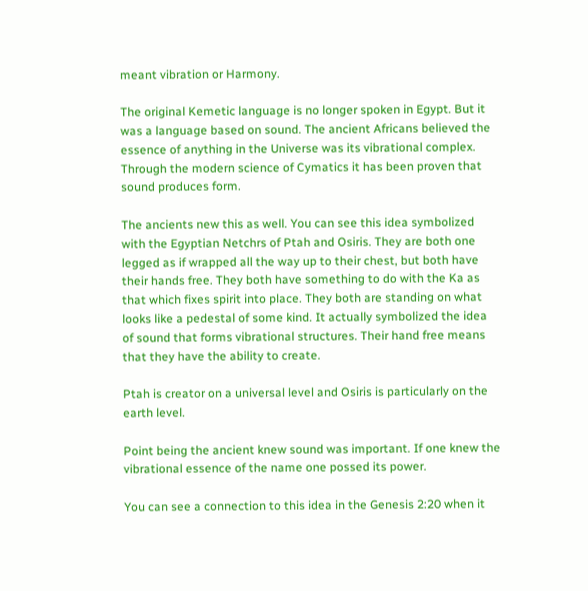meant vibration or Harmony.

The original Kemetic language is no longer spoken in Egypt. But it was a language based on sound. The ancient Africans believed the essence of anything in the Universe was its vibrational complex. Through the modern science of Cymatics it has been proven that sound produces form.

The ancients new this as well. You can see this idea symbolized with the Egyptian Netchrs of Ptah and Osiris. They are both one legged as if wrapped all the way up to their chest, but both have their hands free. They both have something to do with the Ka as that which fixes spirit into place. They both are standing on what looks like a pedestal of some kind. It actually symbolized the idea of sound that forms vibrational structures. Their hand free means that they have the ability to create.

Ptah is creator on a universal level and Osiris is particularly on the earth level.

Point being the ancient knew sound was important. If one knew the vibrational essence of the name one possed its power.

You can see a connection to this idea in the Genesis 2:20 when it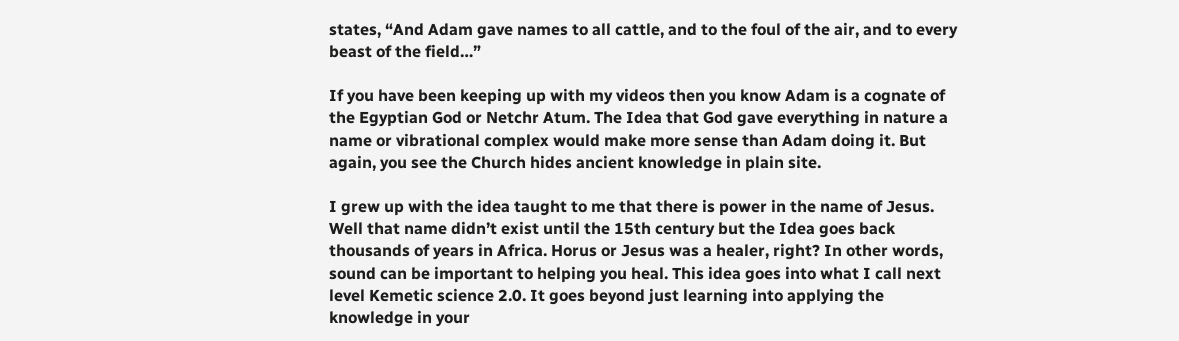states, “And Adam gave names to all cattle, and to the foul of the air, and to every beast of the field…”

If you have been keeping up with my videos then you know Adam is a cognate of the Egyptian God or Netchr Atum. The Idea that God gave everything in nature a name or vibrational complex would make more sense than Adam doing it. But again, you see the Church hides ancient knowledge in plain site.

I grew up with the idea taught to me that there is power in the name of Jesus. Well that name didn’t exist until the 15th century but the Idea goes back thousands of years in Africa. Horus or Jesus was a healer, right? In other words, sound can be important to helping you heal. This idea goes into what I call next level Kemetic science 2.0. It goes beyond just learning into applying the knowledge in your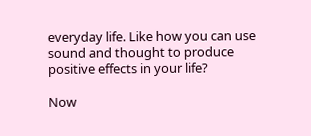everyday life. Like how you can use sound and thought to produce positive effects in your life?

Now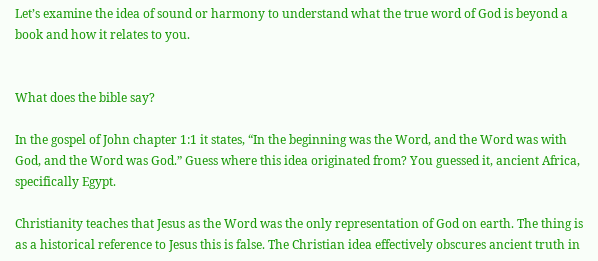Let’s examine the idea of sound or harmony to understand what the true word of God is beyond a book and how it relates to you.


What does the bible say?

In the gospel of John chapter 1:1 it states, “In the beginning was the Word, and the Word was with God, and the Word was God.” Guess where this idea originated from? You guessed it, ancient Africa, specifically Egypt.

Christianity teaches that Jesus as the Word was the only representation of God on earth. The thing is as a historical reference to Jesus this is false. The Christian idea effectively obscures ancient truth in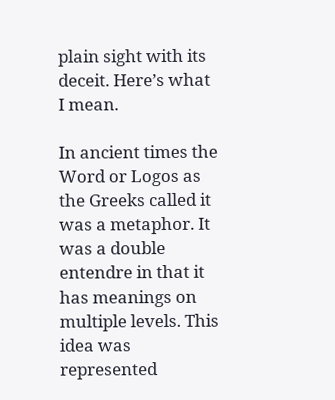plain sight with its deceit. Here’s what I mean.

In ancient times the Word or Logos as the Greeks called it was a metaphor. It was a double entendre in that it has meanings on multiple levels. This idea was represented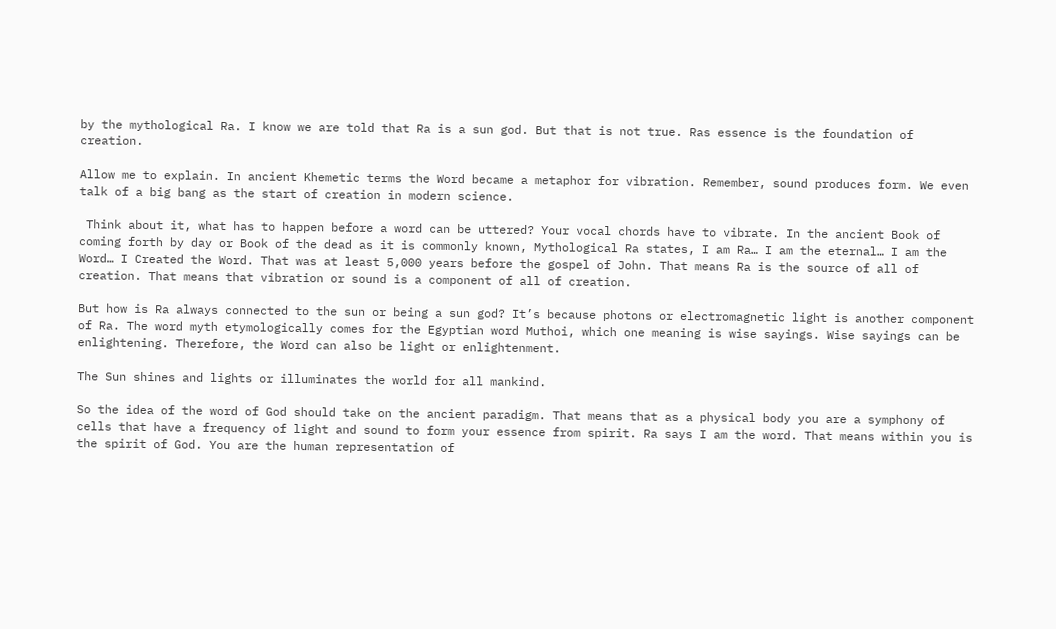by the mythological Ra. I know we are told that Ra is a sun god. But that is not true. Ras essence is the foundation of creation.

Allow me to explain. In ancient Khemetic terms the Word became a metaphor for vibration. Remember, sound produces form. We even talk of a big bang as the start of creation in modern science.

 Think about it, what has to happen before a word can be uttered? Your vocal chords have to vibrate. In the ancient Book of coming forth by day or Book of the dead as it is commonly known, Mythological Ra states, I am Ra… I am the eternal… I am the Word… I Created the Word. That was at least 5,000 years before the gospel of John. That means Ra is the source of all of creation. That means that vibration or sound is a component of all of creation.

But how is Ra always connected to the sun or being a sun god? It’s because photons or electromagnetic light is another component of Ra. The word myth etymologically comes for the Egyptian word Muthoi, which one meaning is wise sayings. Wise sayings can be enlightening. Therefore, the Word can also be light or enlightenment.

The Sun shines and lights or illuminates the world for all mankind.

So the idea of the word of God should take on the ancient paradigm. That means that as a physical body you are a symphony of cells that have a frequency of light and sound to form your essence from spirit. Ra says I am the word. That means within you is the spirit of God. You are the human representation of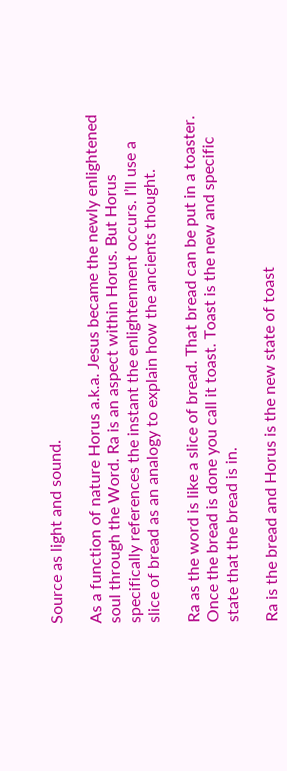Source as light and sound.

As a function of nature Horus a.k.a. Jesus became the newly enlightened soul through the Word. Ra is an aspect within Horus. But Horus specifically references the instant the enlightenment occurs. I’ll use a slice of bread as an analogy to explain how the ancients thought.

Ra as the word is like a slice of bread. That bread can be put in a toaster. Once the bread is done you call it toast. Toast is the new and specific state that the bread is in.

Ra is the bread and Horus is the new state of toast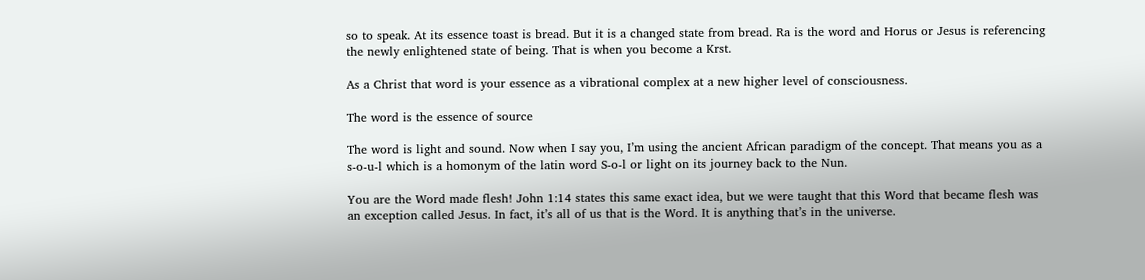so to speak. At its essence toast is bread. But it is a changed state from bread. Ra is the word and Horus or Jesus is referencing the newly enlightened state of being. That is when you become a Krst.

As a Christ that word is your essence as a vibrational complex at a new higher level of consciousness.

The word is the essence of source

The word is light and sound. Now when I say you, I’m using the ancient African paradigm of the concept. That means you as a s-o-u-l which is a homonym of the latin word S-o-l or light on its journey back to the Nun.

You are the Word made flesh! John 1:14 states this same exact idea, but we were taught that this Word that became flesh was an exception called Jesus. In fact, it’s all of us that is the Word. It is anything that’s in the universe.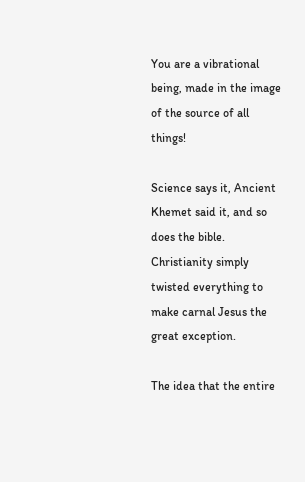You are a vibrational being, made in the image of the source of all things!

Science says it, Ancient Khemet said it, and so does the bible. Christianity simply twisted everything to make carnal Jesus the great exception.

The idea that the entire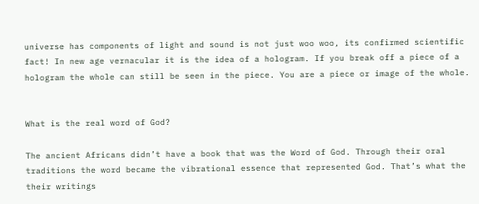universe has components of light and sound is not just woo woo, its confirmed scientific fact! In new age vernacular it is the idea of a hologram. If you break off a piece of a hologram the whole can still be seen in the piece. You are a piece or image of the whole.


What is the real word of God?

The ancient Africans didn’t have a book that was the Word of God. Through their oral traditions the word became the vibrational essence that represented God. That’s what the their writings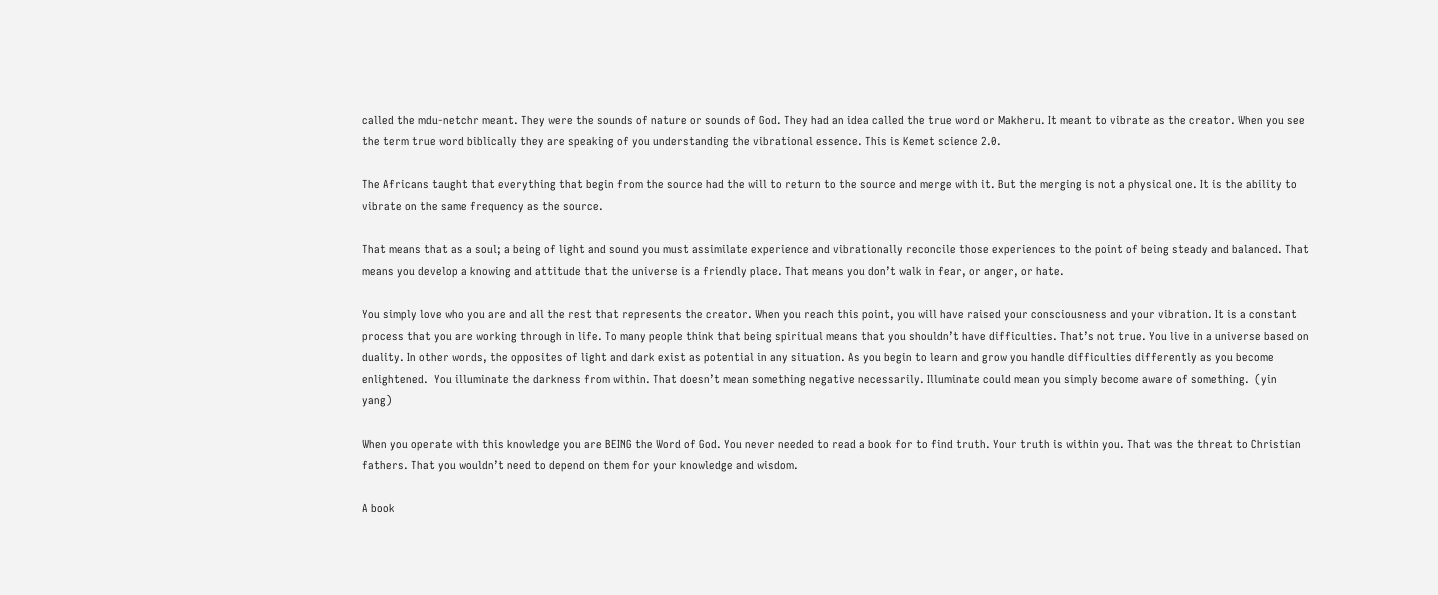called the mdu-netchr meant. They were the sounds of nature or sounds of God. They had an idea called the true word or Makheru. It meant to vibrate as the creator. When you see the term true word biblically they are speaking of you understanding the vibrational essence. This is Kemet science 2.0.

The Africans taught that everything that begin from the source had the will to return to the source and merge with it. But the merging is not a physical one. It is the ability to vibrate on the same frequency as the source.

That means that as a soul; a being of light and sound you must assimilate experience and vibrationally reconcile those experiences to the point of being steady and balanced. That means you develop a knowing and attitude that the universe is a friendly place. That means you don’t walk in fear, or anger, or hate.

You simply love who you are and all the rest that represents the creator. When you reach this point, you will have raised your consciousness and your vibration. It is a constant process that you are working through in life. To many people think that being spiritual means that you shouldn’t have difficulties. That’s not true. You live in a universe based on duality. In other words, the opposites of light and dark exist as potential in any situation. As you begin to learn and grow you handle difficulties differently as you become enlightened.  You illuminate the darkness from within. That doesn’t mean something negative necessarily. Illuminate could mean you simply become aware of something.  (yin yang)

When you operate with this knowledge you are BEING the Word of God. You never needed to read a book for to find truth. Your truth is within you. That was the threat to Christian fathers. That you wouldn’t need to depend on them for your knowledge and wisdom.

A book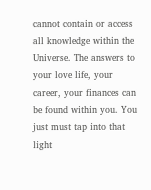cannot contain or access all knowledge within the Universe. The answers to your love life, your career, your finances can be found within you. You just must tap into that light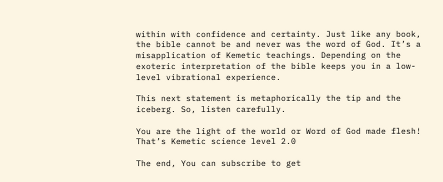within with confidence and certainty. Just like any book, the bible cannot be and never was the word of God. It’s a misapplication of Kemetic teachings. Depending on the exoteric interpretation of the bible keeps you in a low-level vibrational experience.

This next statement is metaphorically the tip and the iceberg. So, listen carefully.

You are the light of the world or Word of God made flesh! That’s Kemetic science level 2.0

The end, You can subscribe to get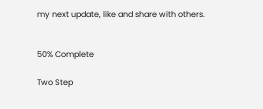my next update, like and share with others.


50% Complete

Two Step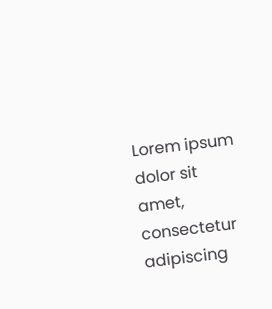Lorem ipsum dolor sit amet, consectetur adipiscing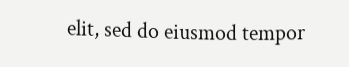elit, sed do eiusmod tempor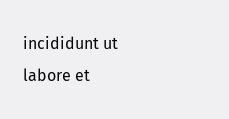incididunt ut labore et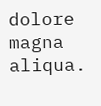dolore magna aliqua.